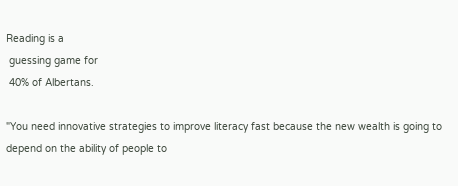Reading is a
 guessing game for
 40% of Albertans.

"You need innovative strategies to improve literacy fast because the new wealth is going to depend on the ability of people to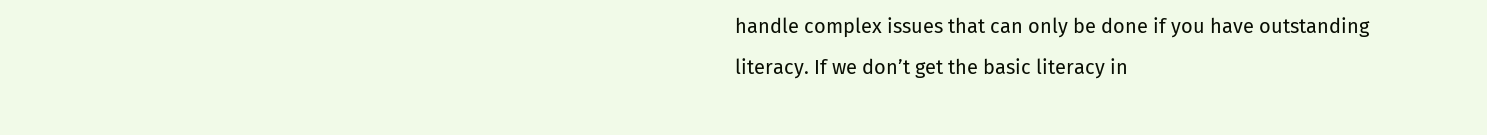handle complex issues that can only be done if you have outstanding literacy. If we don’t get the basic literacy in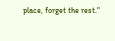place, forget the rest."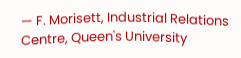— F. Morisett, Industrial Relations Centre, Queen's University